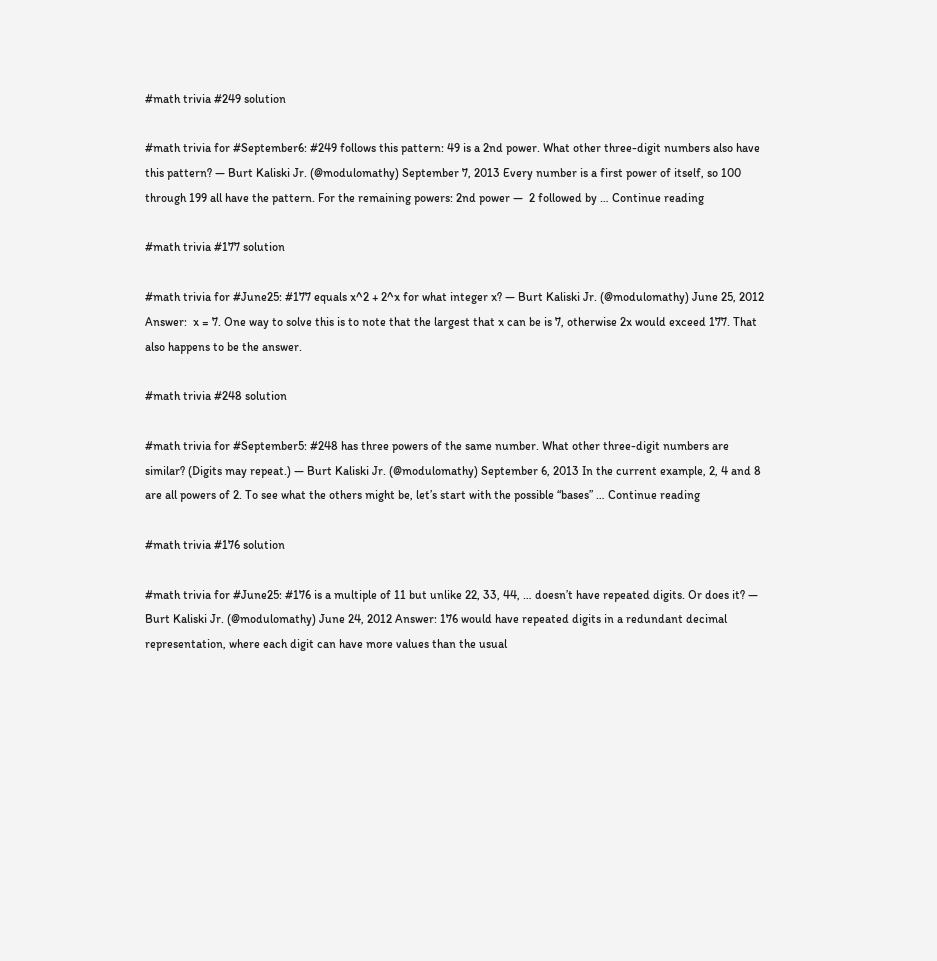#math trivia #249 solution

#math trivia for #September6: #249 follows this pattern: 49 is a 2nd power. What other three-digit numbers also have this pattern? — Burt Kaliski Jr. (@modulomathy) September 7, 2013 Every number is a first power of itself, so 100 through 199 all have the pattern. For the remaining powers: 2nd power —  2 followed by … Continue reading

#math trivia #177 solution

#math trivia for #June25: #177 equals x^2 + 2^x for what integer x? — Burt Kaliski Jr. (@modulomathy) June 25, 2012 Answer:  x = 7. One way to solve this is to note that the largest that x can be is 7, otherwise 2x would exceed 177. That also happens to be the answer.

#math trivia #248 solution

#math trivia for #September5: #248 has three powers of the same number. What other three-digit numbers are similar? (Digits may repeat.) — Burt Kaliski Jr. (@modulomathy) September 6, 2013 In the current example, 2, 4 and 8 are all powers of 2. To see what the others might be, let’s start with the possible “bases” … Continue reading

#math trivia #176 solution

#math trivia for #June25: #176 is a multiple of 11 but unlike 22, 33, 44, … doesn’t have repeated digits. Or does it? — Burt Kaliski Jr. (@modulomathy) June 24, 2012 Answer: 176 would have repeated digits in a redundant decimal representation, where each digit can have more values than the usual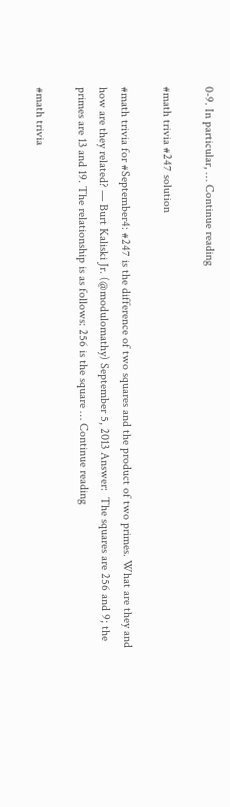0-9. In particular, … Continue reading

#math trivia #247 solution

#math trivia for #September4: #247 is the difference of two squares and the product of two primes. What are they and how are they related? — Burt Kaliski Jr. (@modulomathy) September 5, 2013 Answer:  The squares are 256 and 9; the primes are 13 and 19. The relationship is as follows: 256 is the square … Continue reading

#math trivia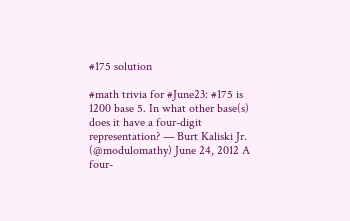#175 solution

#math trivia for #June23: #175 is 1200 base 5. In what other base(s) does it have a four-digit representation? — Burt Kaliski Jr. (@modulomathy) June 24, 2012 A four-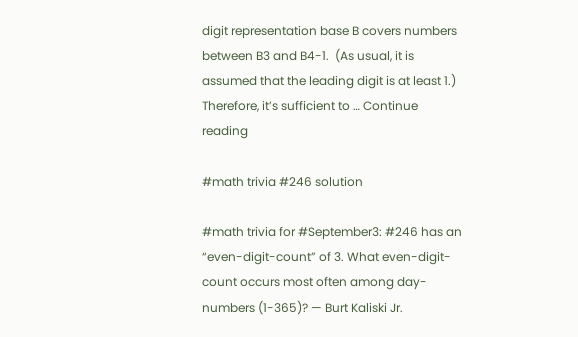digit representation base B covers numbers between B3 and B4-1.  (As usual, it is assumed that the leading digit is at least 1.) Therefore, it’s sufficient to … Continue reading

#math trivia #246 solution

#math trivia for #September3: #246 has an “even-digit-count” of 3. What even-digit-count occurs most often among day-numbers (1-365)? — Burt Kaliski Jr.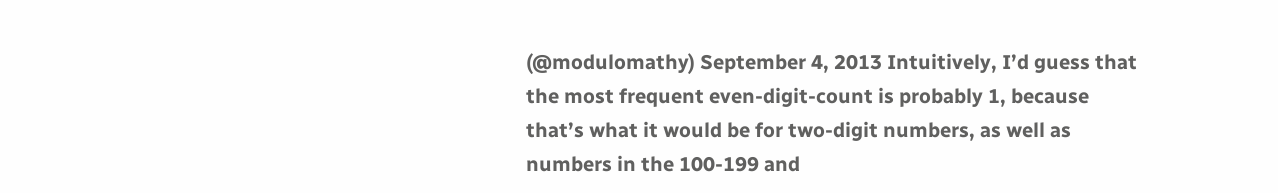(@modulomathy) September 4, 2013 Intuitively, I’d guess that the most frequent even-digit-count is probably 1, because that’s what it would be for two-digit numbers, as well as numbers in the 100-199 and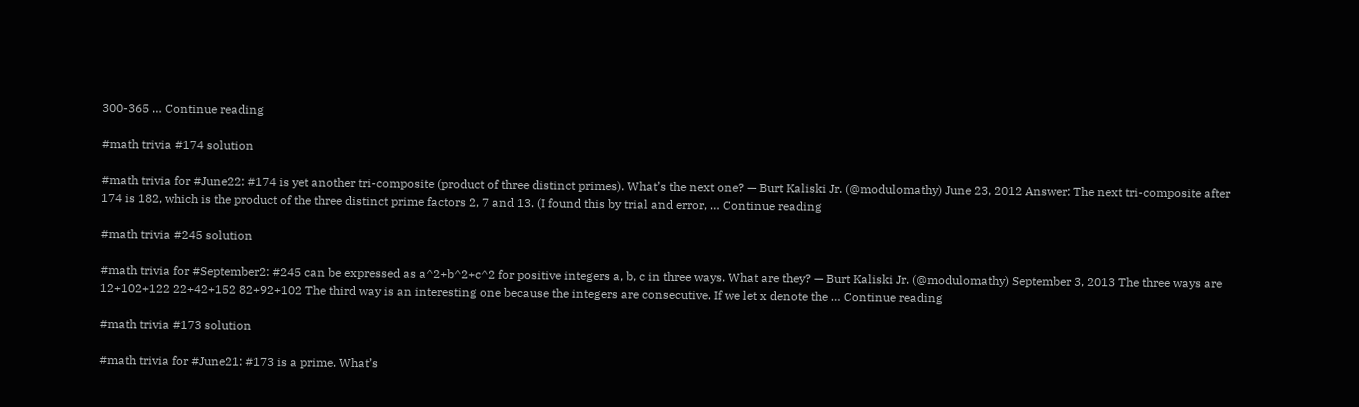300-365 … Continue reading

#math trivia #174 solution

#math trivia for #June22: #174 is yet another tri-composite (product of three distinct primes). What’s the next one? — Burt Kaliski Jr. (@modulomathy) June 23, 2012 Answer: The next tri-composite after 174 is 182, which is the product of the three distinct prime factors 2, 7 and 13. (I found this by trial and error, … Continue reading

#math trivia #245 solution

#math trivia for #September2: #245 can be expressed as a^2+b^2+c^2 for positive integers a, b, c in three ways. What are they? — Burt Kaliski Jr. (@modulomathy) September 3, 2013 The three ways are 12+102+122 22+42+152 82+92+102 The third way is an interesting one because the integers are consecutive. If we let x denote the … Continue reading

#math trivia #173 solution

#math trivia for #June21: #173 is a prime. What’s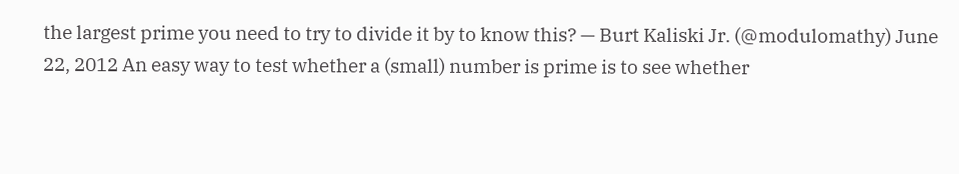the largest prime you need to try to divide it by to know this? — Burt Kaliski Jr. (@modulomathy) June 22, 2012 An easy way to test whether a (small) number is prime is to see whether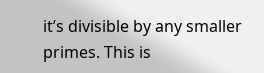it’s divisible by any smaller primes. This is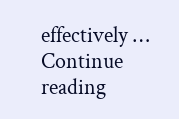effectively … Continue reading